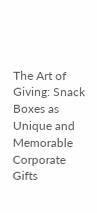The Art of Giving: Snack Boxes as Unique and Memorable Corporate Gifts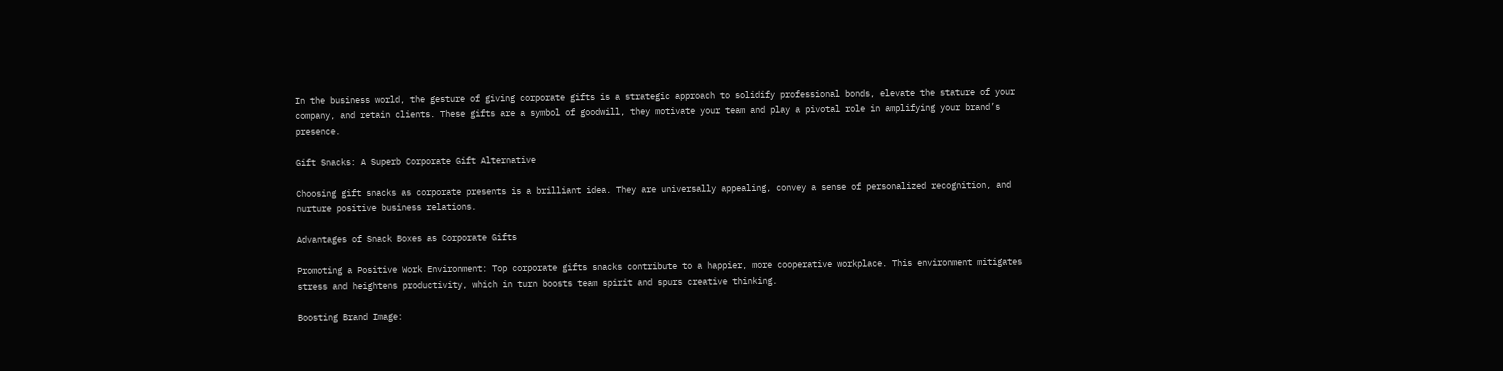In the business world, the gesture of giving corporate gifts is a strategic approach to solidify professional bonds, elevate the stature of your company, and retain clients. These gifts are a symbol of goodwill, they motivate your team and play a pivotal role in amplifying your brand’s presence.

Gift Snacks: A Superb Corporate Gift Alternative

Choosing gift snacks as corporate presents is a brilliant idea. They are universally appealing, convey a sense of personalized recognition, and nurture positive business relations.

Advantages of Snack Boxes as Corporate Gifts

Promoting a Positive Work Environment: Top corporate gifts snacks contribute to a happier, more cooperative workplace. This environment mitigates stress and heightens productivity, which in turn boosts team spirit and spurs creative thinking.

Boosting Brand Image: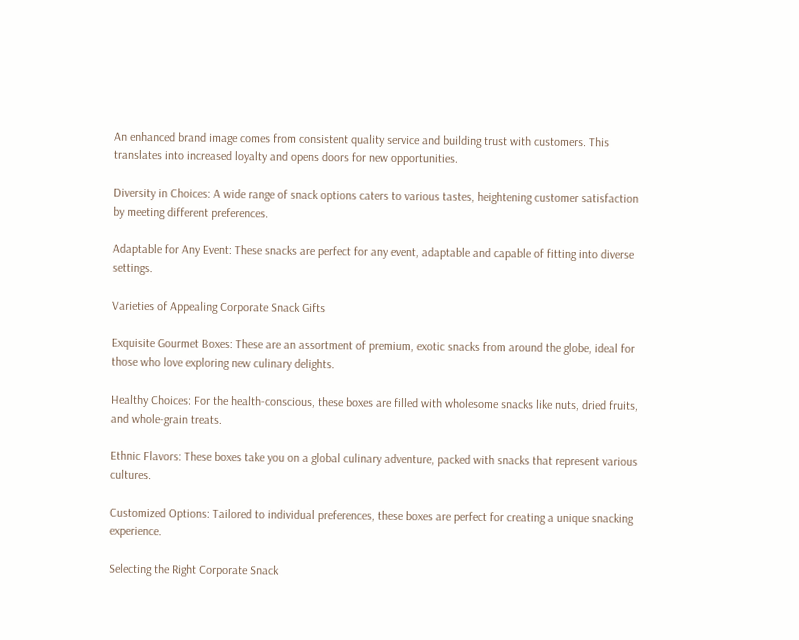An enhanced brand image comes from consistent quality service and building trust with customers. This translates into increased loyalty and opens doors for new opportunities.

Diversity in Choices: A wide range of snack options caters to various tastes, heightening customer satisfaction by meeting different preferences.

Adaptable for Any Event: These snacks are perfect for any event, adaptable and capable of fitting into diverse settings.

Varieties of Appealing Corporate Snack Gifts

Exquisite Gourmet Boxes: These are an assortment of premium, exotic snacks from around the globe, ideal for those who love exploring new culinary delights.

Healthy Choices: For the health-conscious, these boxes are filled with wholesome snacks like nuts, dried fruits, and whole-grain treats.

Ethnic Flavors: These boxes take you on a global culinary adventure, packed with snacks that represent various cultures.

Customized Options: Tailored to individual preferences, these boxes are perfect for creating a unique snacking experience.

Selecting the Right Corporate Snack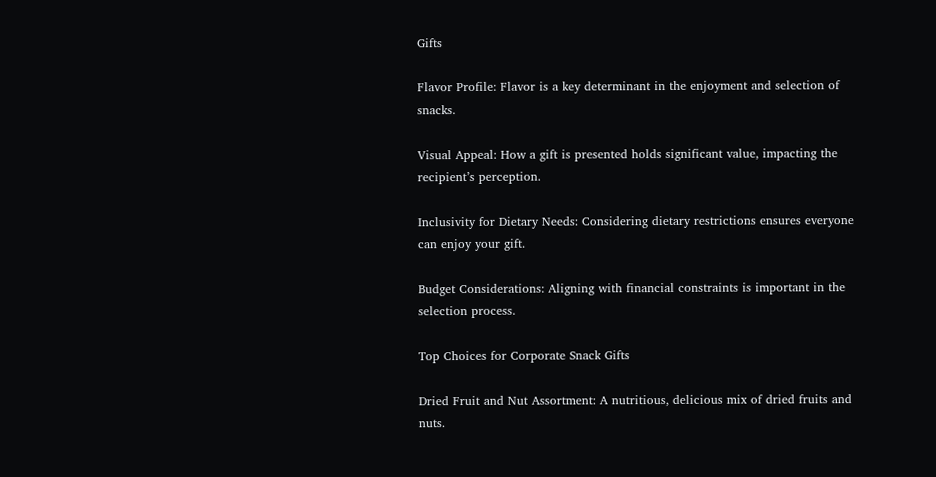Gifts

Flavor Profile: Flavor is a key determinant in the enjoyment and selection of snacks.

Visual Appeal: How a gift is presented holds significant value, impacting the recipient’s perception.

Inclusivity for Dietary Needs: Considering dietary restrictions ensures everyone can enjoy your gift.

Budget Considerations: Aligning with financial constraints is important in the selection process.

Top Choices for Corporate Snack Gifts

Dried Fruit and Nut Assortment: A nutritious, delicious mix of dried fruits and nuts.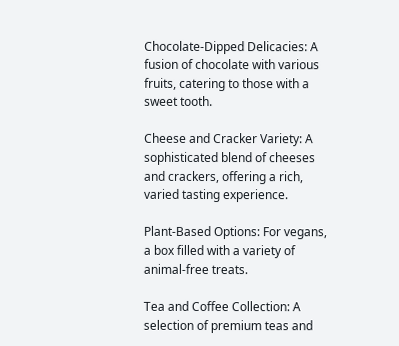Chocolate-Dipped Delicacies: A fusion of chocolate with various fruits, catering to those with a sweet tooth.

Cheese and Cracker Variety: A sophisticated blend of cheeses and crackers, offering a rich, varied tasting experience.

Plant-Based Options: For vegans, a box filled with a variety of animal-free treats.

Tea and Coffee Collection: A selection of premium teas and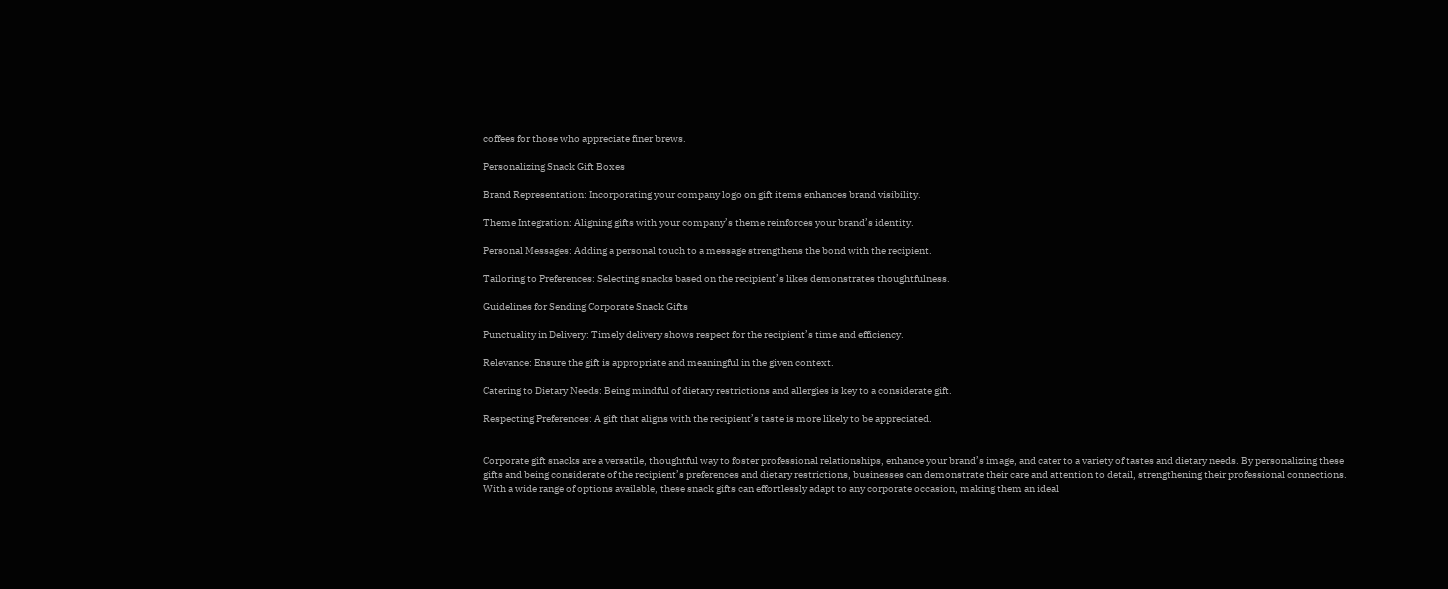coffees for those who appreciate finer brews.

Personalizing Snack Gift Boxes

Brand Representation: Incorporating your company logo on gift items enhances brand visibility.

Theme Integration: Aligning gifts with your company’s theme reinforces your brand’s identity.

Personal Messages: Adding a personal touch to a message strengthens the bond with the recipient.

Tailoring to Preferences: Selecting snacks based on the recipient’s likes demonstrates thoughtfulness.

Guidelines for Sending Corporate Snack Gifts

Punctuality in Delivery: Timely delivery shows respect for the recipient’s time and efficiency.

Relevance: Ensure the gift is appropriate and meaningful in the given context.

Catering to Dietary Needs: Being mindful of dietary restrictions and allergies is key to a considerate gift.

Respecting Preferences: A gift that aligns with the recipient’s taste is more likely to be appreciated.


Corporate gift snacks are a versatile, thoughtful way to foster professional relationships, enhance your brand’s image, and cater to a variety of tastes and dietary needs. By personalizing these gifts and being considerate of the recipient’s preferences and dietary restrictions, businesses can demonstrate their care and attention to detail, strengthening their professional connections. With a wide range of options available, these snack gifts can effortlessly adapt to any corporate occasion, making them an ideal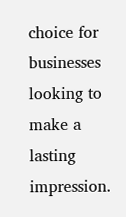choice for businesses looking to make a lasting impression.